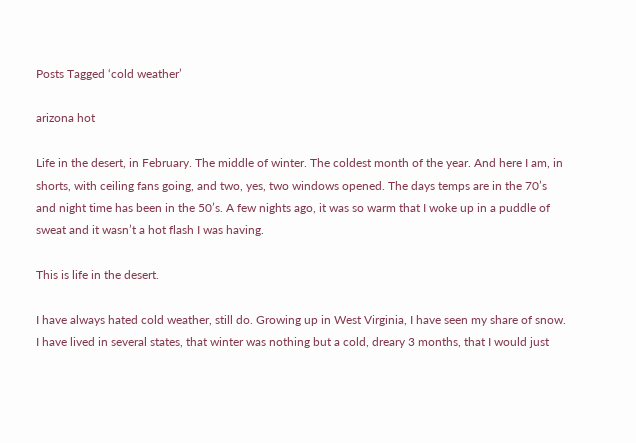Posts Tagged ‘cold weather’

arizona hot

Life in the desert, in February. The middle of winter. The coldest month of the year. And here I am, in shorts, with ceiling fans going, and two, yes, two windows opened. The days temps are in the 70’s and night time has been in the 50’s. A few nights ago, it was so warm that I woke up in a puddle of sweat and it wasn’t a hot flash I was having.

This is life in the desert.

I have always hated cold weather, still do. Growing up in West Virginia, I have seen my share of snow. I have lived in several states, that winter was nothing but a cold, dreary 3 months, that I would just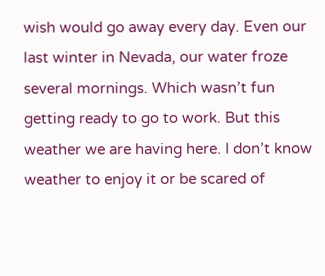wish would go away every day. Even our last winter in Nevada, our water froze several mornings. Which wasn’t fun getting ready to go to work. But this weather we are having here. I don’t know weather to enjoy it or be scared of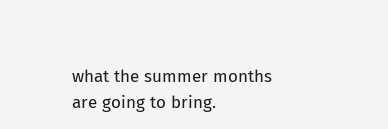what the summer months are going to bring.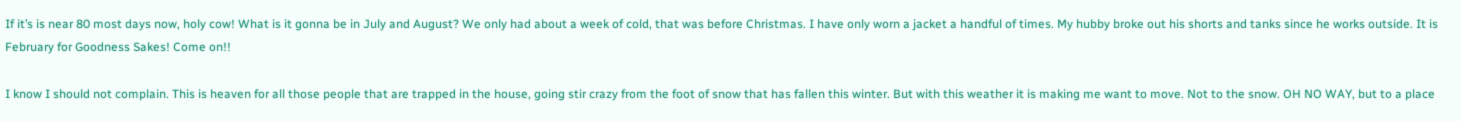If it’s is near 80 most days now, holy cow! What is it gonna be in July and August? We only had about a week of cold, that was before Christmas. I have only worn a jacket a handful of times. My hubby broke out his shorts and tanks since he works outside. It is February for Goodness Sakes! Come on!!

I know I should not complain. This is heaven for all those people that are trapped in the house, going stir crazy from the foot of snow that has fallen this winter. But with this weather it is making me want to move. Not to the snow. OH NO WAY, but to a place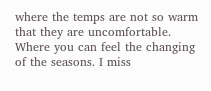where the temps are not so warm that they are uncomfortable. Where you can feel the changing of the seasons. I miss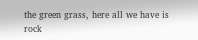the green grass, here all we have is rock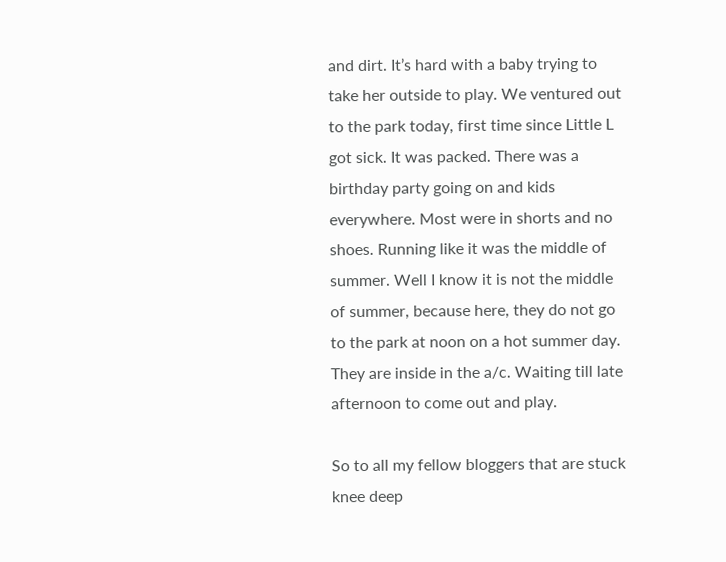and dirt. It’s hard with a baby trying to take her outside to play. We ventured out to the park today, first time since Little L got sick. It was packed. There was a birthday party going on and kids everywhere. Most were in shorts and no shoes. Running like it was the middle of summer. Well I know it is not the middle of summer, because here, they do not go to the park at noon on a hot summer day. They are inside in the a/c. Waiting till late afternoon to come out and play.

So to all my fellow bloggers that are stuck knee deep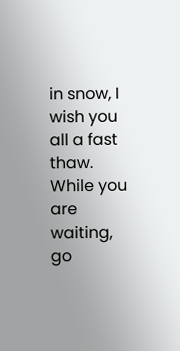in snow, I wish you all a fast thaw. While you are waiting, go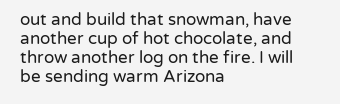out and build that snowman, have another cup of hot chocolate, and throw another log on the fire. I will be sending warm Arizona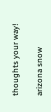thoughts your way!

arizona snow